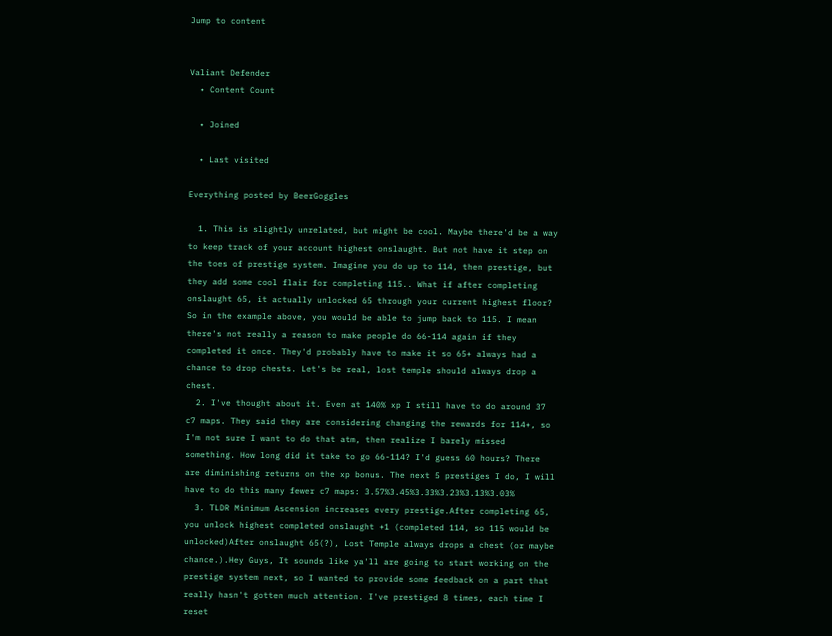Jump to content


Valiant Defender
  • Content Count

  • Joined

  • Last visited

Everything posted by BeerGoggles

  1. This is slightly unrelated, but might be cool. Maybe there'd be a way to keep track of your account highest onslaught. But not have it step on the toes of prestige system. Imagine you do up to 114, then prestige, but they add some cool flair for completing 115.. What if after completing onslaught 65, it actually unlocked 65 through your current highest floor? So in the example above, you would be able to jump back to 115. I mean there's not really a reason to make people do 66-114 again if they completed it once. They'd probably have to make it so 65+ always had a chance to drop chests. Let's be real, lost temple should always drop a chest.
  2. I've thought about it. Even at 140% xp I still have to do around 37 c7 maps. They said they are considering changing the rewards for 114+, so I'm not sure I want to do that atm, then realize I barely missed something. How long did it take to go 66-114? I'd guess 60 hours? There are diminishing returns on the xp bonus. The next 5 prestiges I do, I will have to do this many fewer c7 maps: 3.57%3.45%3.33%3.23%3.13%3.03%
  3. TLDR Minimum Ascension increases every prestige.After completing 65, you unlock highest completed onslaught +1 (completed 114, so 115 would be unlocked)After onslaught 65(?), Lost Temple always drops a chest (or maybe chance.).Hey Guys, It sounds like ya'll are going to start working on the prestige system next, so I wanted to provide some feedback on a part that really hasn't gotten much attention. I've prestiged 8 times, each time I reset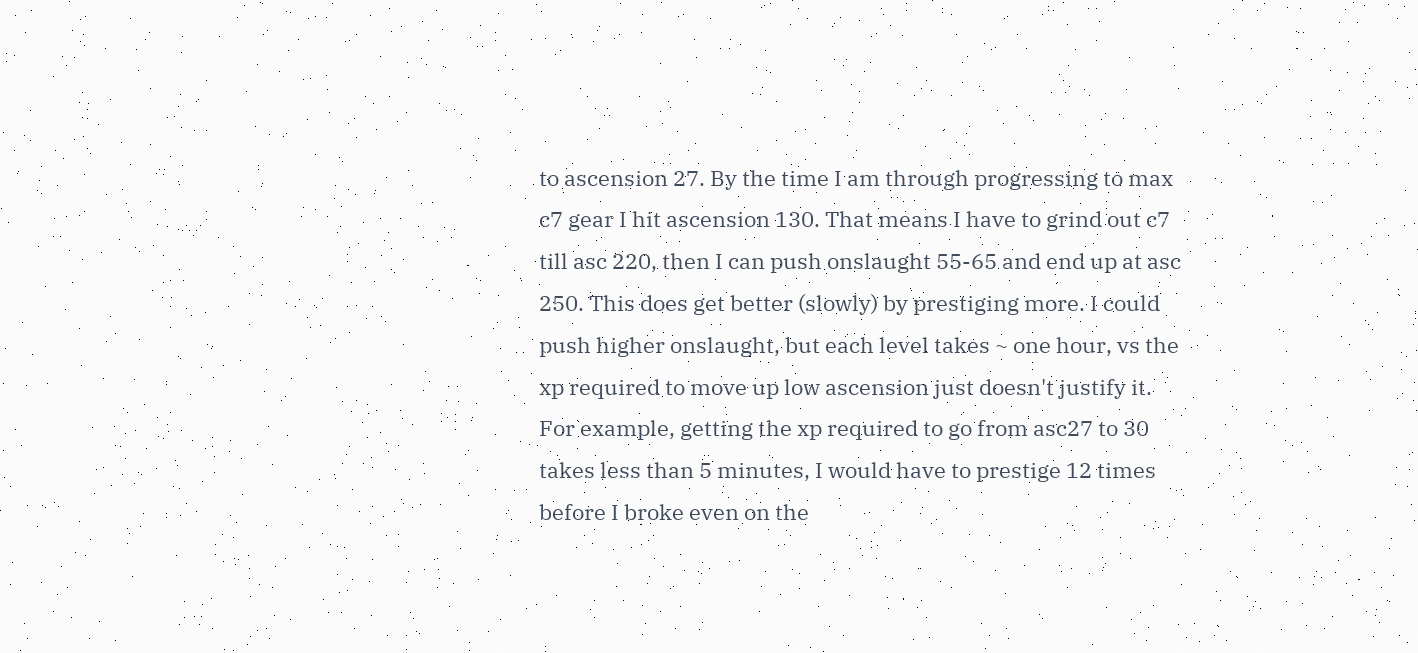to ascension 27. By the time I am through progressing to max c7 gear I hit ascension 130. That means I have to grind out c7 till asc 220, then I can push onslaught 55-65 and end up at asc 250. This does get better (slowly) by prestiging more. I could push higher onslaught, but each level takes ~ one hour, vs the xp required to move up low ascension just doesn't justify it. For example, getting the xp required to go from asc27 to 30 takes less than 5 minutes, I would have to prestige 12 times before I broke even on the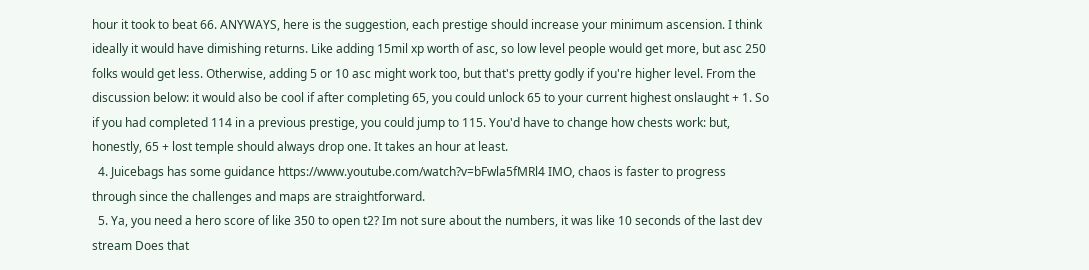hour it took to beat 66. ANYWAYS, here is the suggestion, each prestige should increase your minimum ascension. I think ideally it would have dimishing returns. Like adding 15mil xp worth of asc, so low level people would get more, but asc 250 folks would get less. Otherwise, adding 5 or 10 asc might work too, but that's pretty godly if you're higher level. From the discussion below: it would also be cool if after completing 65, you could unlock 65 to your current highest onslaught + 1. So if you had completed 114 in a previous prestige, you could jump to 115. You'd have to change how chests work: but, honestly, 65 + lost temple should always drop one. It takes an hour at least.
  4. Juicebags has some guidance https://www.youtube.com/watch?v=bFwla5fMRl4 IMO, chaos is faster to progress through since the challenges and maps are straightforward.
  5. Ya, you need a hero score of like 350 to open t2? Im not sure about the numbers, it was like 10 seconds of the last dev stream Does that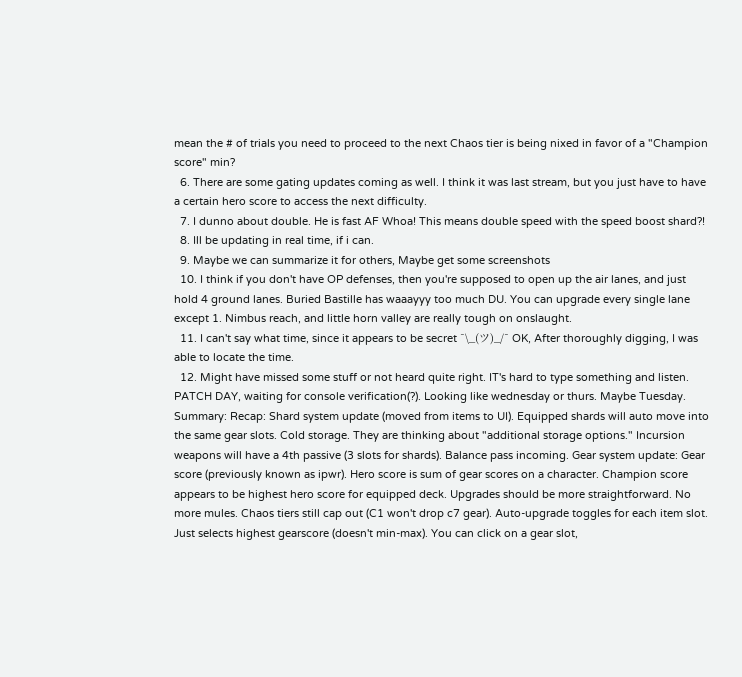mean the # of trials you need to proceed to the next Chaos tier is being nixed in favor of a "Champion score" min?
  6. There are some gating updates coming as well. I think it was last stream, but you just have to have a certain hero score to access the next difficulty.
  7. I dunno about double. He is fast AF Whoa! This means double speed with the speed boost shard?!
  8. Ill be updating in real time, if i can.
  9. Maybe we can summarize it for others, Maybe get some screenshots
  10. I think if you don't have OP defenses, then you're supposed to open up the air lanes, and just hold 4 ground lanes. Buried Bastille has waaayyy too much DU. You can upgrade every single lane except 1. Nimbus reach, and little horn valley are really tough on onslaught.
  11. I can't say what time, since it appears to be secret ¯\_(ツ)_/¯ OK, After thoroughly digging, I was able to locate the time.
  12. Might have missed some stuff or not heard quite right. IT's hard to type something and listen. PATCH DAY, waiting for console verification(?). Looking like wednesday or thurs. Maybe Tuesday. Summary: Recap: Shard system update (moved from items to UI). Equipped shards will auto move into the same gear slots. Cold storage. They are thinking about "additional storage options." Incursion weapons will have a 4th passive (3 slots for shards). Balance pass incoming. Gear system update: Gear score (previously known as ipwr). Hero score is sum of gear scores on a character. Champion score appears to be highest hero score for equipped deck. Upgrades should be more straightforward. No more mules. Chaos tiers still cap out (C1 won't drop c7 gear). Auto-upgrade toggles for each item slot. Just selects highest gearscore (doesn't min-max). You can click on a gear slot,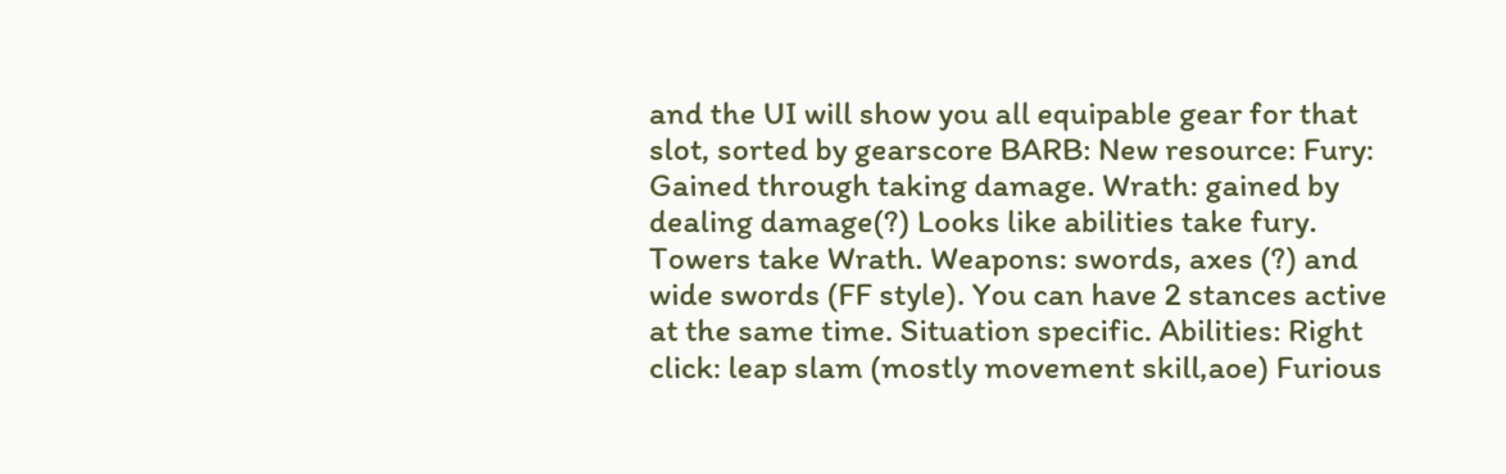and the UI will show you all equipable gear for that slot, sorted by gearscore BARB: New resource: Fury: Gained through taking damage. Wrath: gained by dealing damage(?) Looks like abilities take fury. Towers take Wrath. Weapons: swords, axes (?) and wide swords (FF style). You can have 2 stances active at the same time. Situation specific. Abilities: Right click: leap slam (mostly movement skill,aoe) Furious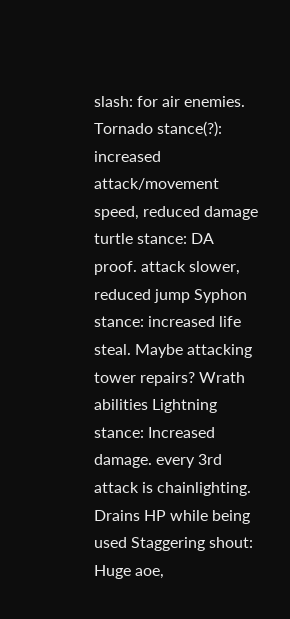slash: for air enemies. Tornado stance(?): increased attack/movement speed, reduced damage turtle stance: DA proof. attack slower, reduced jump Syphon stance: increased life steal. Maybe attacking tower repairs? Wrath abilities Lightning stance: Increased damage. every 3rd attack is chainlighting. Drains HP while being used Staggering shout: Huge aoe,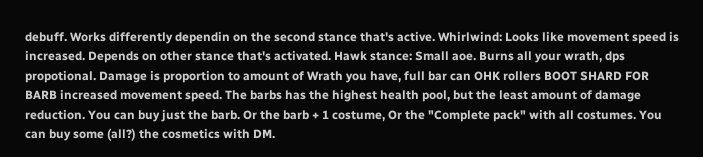debuff. Works differently dependin on the second stance that's active. Whirlwind: Looks like movement speed is increased. Depends on other stance that's activated. Hawk stance: Small aoe. Burns all your wrath, dps propotional. Damage is proportion to amount of Wrath you have, full bar can OHK rollers BOOT SHARD FOR BARB increased movement speed. The barbs has the highest health pool, but the least amount of damage reduction. You can buy just the barb. Or the barb + 1 costume, Or the "Complete pack" with all costumes. You can buy some (all?) the cosmetics with DM.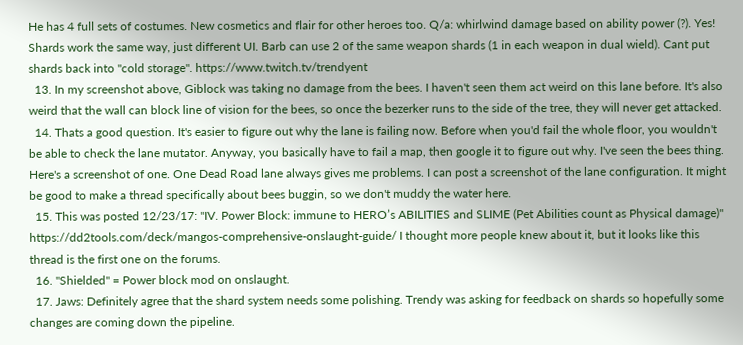He has 4 full sets of costumes. New cosmetics and flair for other heroes too. Q/a: whirlwind damage based on ability power (?). Yes! Shards work the same way, just different UI. Barb can use 2 of the same weapon shards (1 in each weapon in dual wield). Cant put shards back into "cold storage". https://www.twitch.tv/trendyent
  13. In my screenshot above, Giblock was taking no damage from the bees. I haven't seen them act weird on this lane before. It's also weird that the wall can block line of vision for the bees, so once the bezerker runs to the side of the tree, they will never get attacked.
  14. Thats a good question. It's easier to figure out why the lane is failing now. Before when you'd fail the whole floor, you wouldn't be able to check the lane mutator. Anyway, you basically have to fail a map, then google it to figure out why. I've seen the bees thing. Here's a screenshot of one. One Dead Road lane always gives me problems. I can post a screenshot of the lane configuration. It might be good to make a thread specifically about bees buggin, so we don't muddy the water here.
  15. This was posted 12/23/17: "IV. Power Block: immune to HERO’s ABILITIES and SLIME (Pet Abilities count as Physical damage)" https://dd2tools.com/deck/mangos-comprehensive-onslaught-guide/ I thought more people knew about it, but it looks like this thread is the first one on the forums.
  16. "Shielded" = Power block mod on onslaught.
  17. Jaws: Definitely agree that the shard system needs some polishing. Trendy was asking for feedback on shards so hopefully some changes are coming down the pipeline.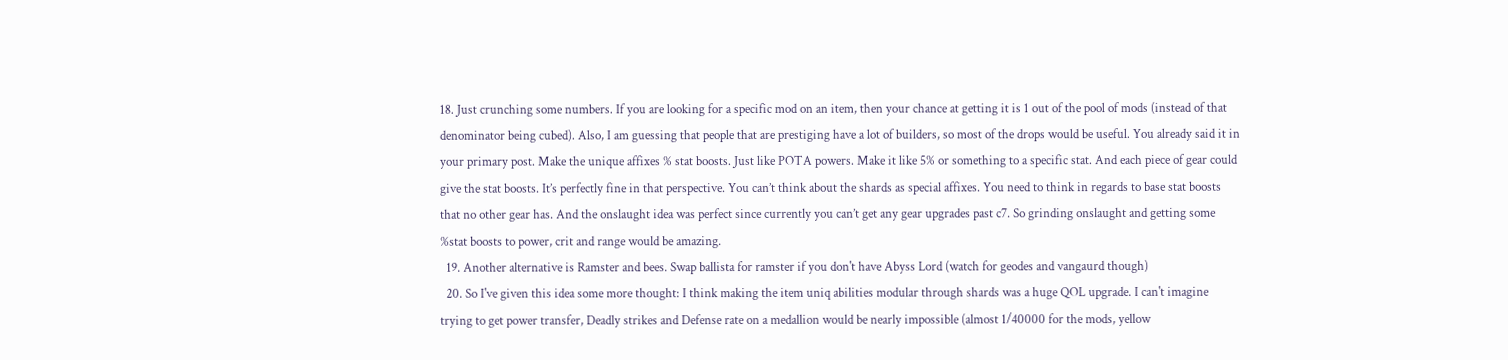18. Just crunching some numbers. If you are looking for a specific mod on an item, then your chance at getting it is 1 out of the pool of mods (instead of that denominator being cubed). Also, I am guessing that people that are prestiging have a lot of builders, so most of the drops would be useful. You already said it in your primary post. Make the unique affixes % stat boosts. Just like POTA powers. Make it like 5% or something to a specific stat. And each piece of gear could give the stat boosts. It’s perfectly fine in that perspective. You can’t think about the shards as special affixes. You need to think in regards to base stat boosts that no other gear has. And the onslaught idea was perfect since currently you can’t get any gear upgrades past c7. So grinding onslaught and getting some %stat boosts to power, crit and range would be amazing.
  19. Another alternative is Ramster and bees. Swap ballista for ramster if you don't have Abyss Lord (watch for geodes and vangaurd though)
  20. So I've given this idea some more thought: I think making the item uniq abilities modular through shards was a huge QOL upgrade. I can't imagine trying to get power transfer, Deadly strikes and Defense rate on a medallion would be nearly impossible (almost 1/40000 for the mods, yellow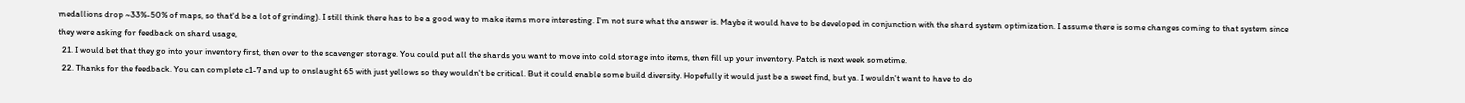medallions drop ~33%-50% of maps, so that'd be a lot of grinding). I still think there has to be a good way to make items more interesting. I'm not sure what the answer is. Maybe it would have to be developed in conjunction with the shard system optimization. I assume there is some changes coming to that system since they were asking for feedback on shard usage,
  21. I would bet that they go into your inventory first, then over to the scavenger storage. You could put all the shards you want to move into cold storage into items, then fill up your inventory. Patch is next week sometime.
  22. Thanks for the feedback. You can complete c1-7 and up to onslaught 65 with just yellows so they wouldn't be critical. But it could enable some build diversity. Hopefully it would just be a sweet find, but ya. I wouldn't want to have to do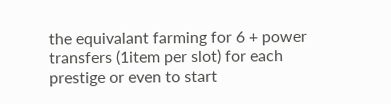the equivalant farming for 6 + power transfers (1item per slot) for each prestige or even to start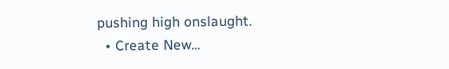pushing high onslaught.
  • Create New...